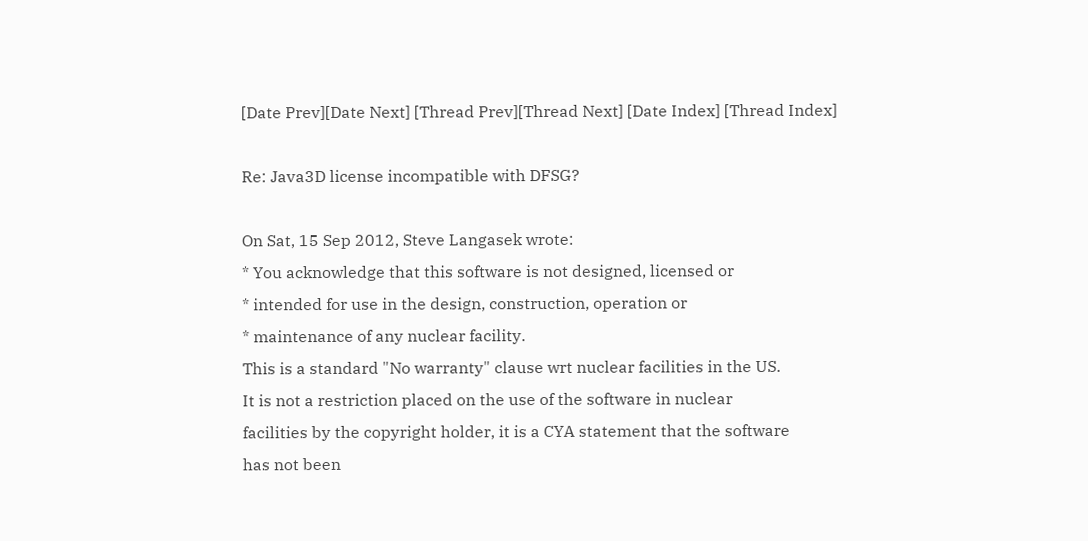[Date Prev][Date Next] [Thread Prev][Thread Next] [Date Index] [Thread Index]

Re: Java3D license incompatible with DFSG?

On Sat, 15 Sep 2012, Steve Langasek wrote:
* You acknowledge that this software is not designed, licensed or
* intended for use in the design, construction, operation or
* maintenance of any nuclear facility.
This is a standard "No warranty" clause wrt nuclear facilities in the US.
It is not a restriction placed on the use of the software in nuclear
facilities by the copyright holder, it is a CYA statement that the software
has not been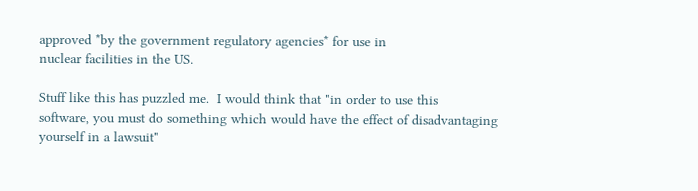approved *by the government regulatory agencies* for use in
nuclear facilities in the US.

Stuff like this has puzzled me.  I would think that "in order to use this
software, you must do something which would have the effect of disadvantaging
yourself in a lawsuit"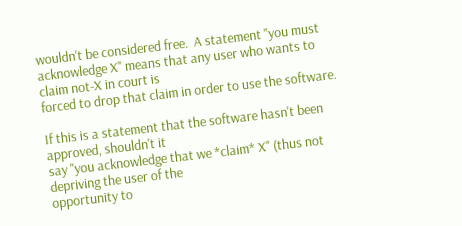wouldn't be considered free.  A statement "you must
acknowledge X" means that any user who wants to claim not-X in court is
forced to drop that claim in order to use the software.

If this is a statement that the software hasn't been approved, shouldn't it
say "you acknowledge that we *claim* X" (thus not depriving the user of the
opportunity to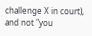challenge X in court), and not "you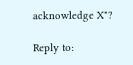acknowledge X"?

Reply to: